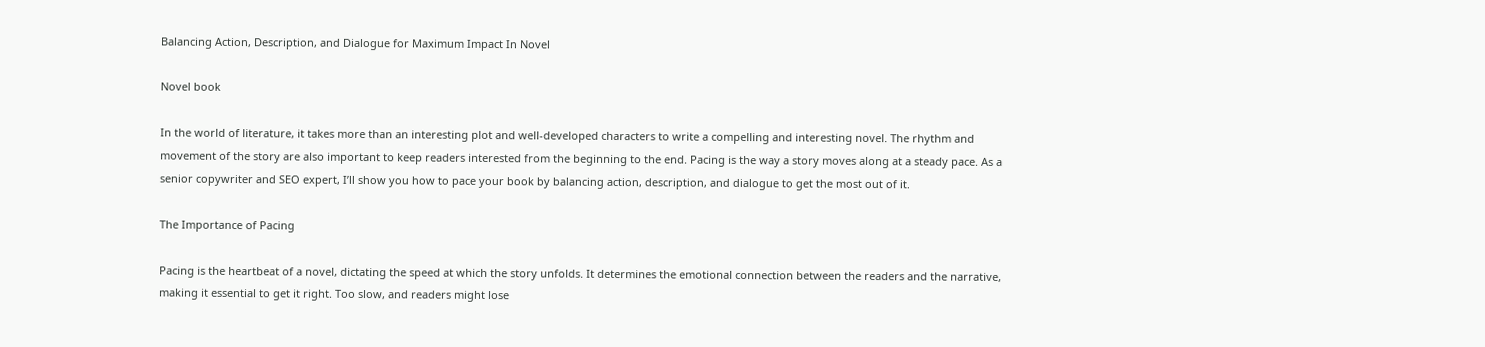Balancing Action, Description, and Dialogue for Maximum Impact In Novel

Novel book

In the world of literature, it takes more than an interesting plot and well-developed characters to write a compelling and interesting novel. The rhythm and movement of the story are also important to keep readers interested from the beginning to the end. Pacing is the way a story moves along at a steady pace. As a senior copywriter and SEO expert, I’ll show you how to pace your book by balancing action, description, and dialogue to get the most out of it.

The Importance of Pacing

Pacing is the heartbeat of a novel, dictating the speed at which the story unfolds. It determines the emotional connection between the readers and the narrative, making it essential to get it right. Too slow, and readers might lose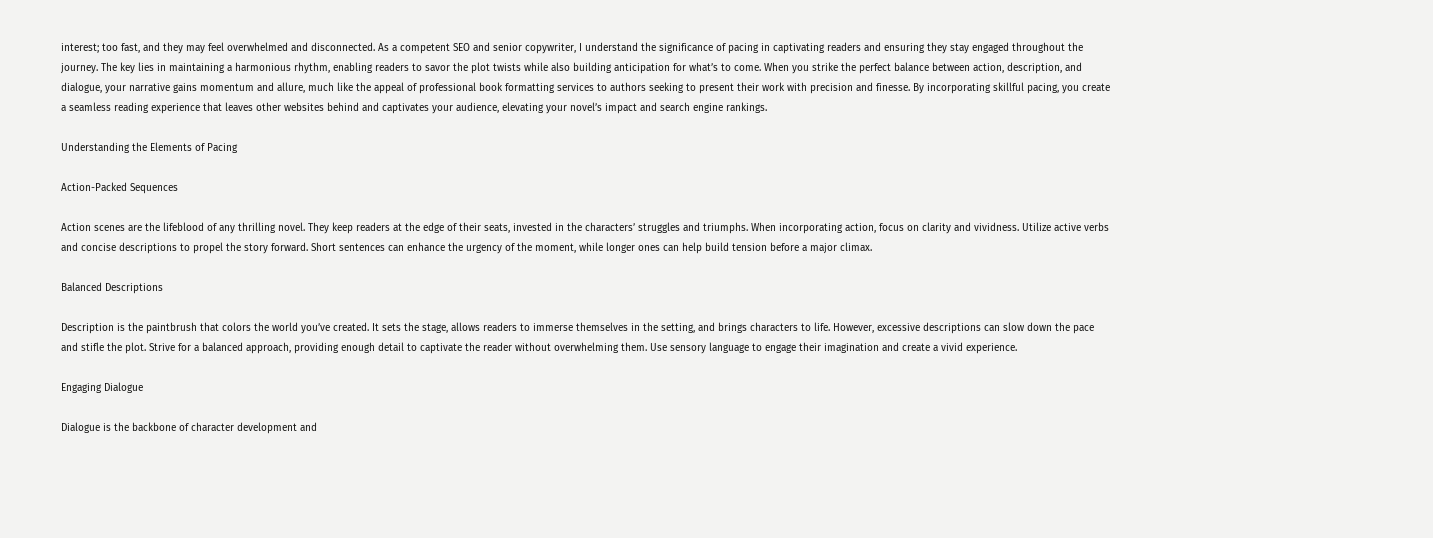interest; too fast, and they may feel overwhelmed and disconnected. As a competent SEO and senior copywriter, I understand the significance of pacing in captivating readers and ensuring they stay engaged throughout the journey. The key lies in maintaining a harmonious rhythm, enabling readers to savor the plot twists while also building anticipation for what’s to come. When you strike the perfect balance between action, description, and dialogue, your narrative gains momentum and allure, much like the appeal of professional book formatting services to authors seeking to present their work with precision and finesse. By incorporating skillful pacing, you create a seamless reading experience that leaves other websites behind and captivates your audience, elevating your novel’s impact and search engine rankings.

Understanding the Elements of Pacing

Action-Packed Sequences

Action scenes are the lifeblood of any thrilling novel. They keep readers at the edge of their seats, invested in the characters’ struggles and triumphs. When incorporating action, focus on clarity and vividness. Utilize active verbs and concise descriptions to propel the story forward. Short sentences can enhance the urgency of the moment, while longer ones can help build tension before a major climax.

Balanced Descriptions

Description is the paintbrush that colors the world you’ve created. It sets the stage, allows readers to immerse themselves in the setting, and brings characters to life. However, excessive descriptions can slow down the pace and stifle the plot. Strive for a balanced approach, providing enough detail to captivate the reader without overwhelming them. Use sensory language to engage their imagination and create a vivid experience.

Engaging Dialogue

Dialogue is the backbone of character development and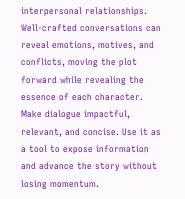interpersonal relationships. Well-crafted conversations can reveal emotions, motives, and conflicts, moving the plot forward while revealing the essence of each character. Make dialogue impactful, relevant, and concise. Use it as a tool to expose information and advance the story without losing momentum.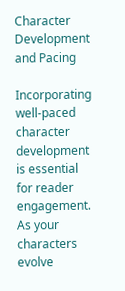Character Development and Pacing

Incorporating well-paced character development is essential for reader engagement. As your characters evolve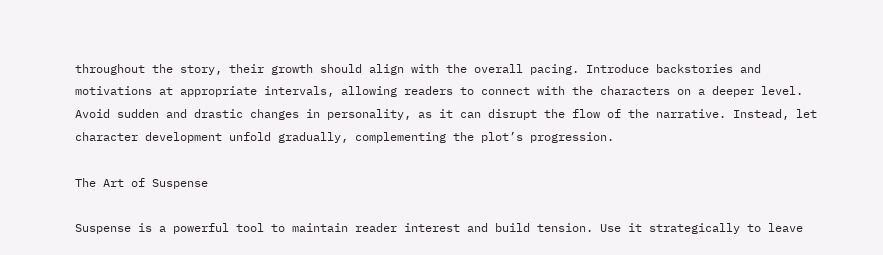throughout the story, their growth should align with the overall pacing. Introduce backstories and motivations at appropriate intervals, allowing readers to connect with the characters on a deeper level. Avoid sudden and drastic changes in personality, as it can disrupt the flow of the narrative. Instead, let character development unfold gradually, complementing the plot’s progression.

The Art of Suspense

Suspense is a powerful tool to maintain reader interest and build tension. Use it strategically to leave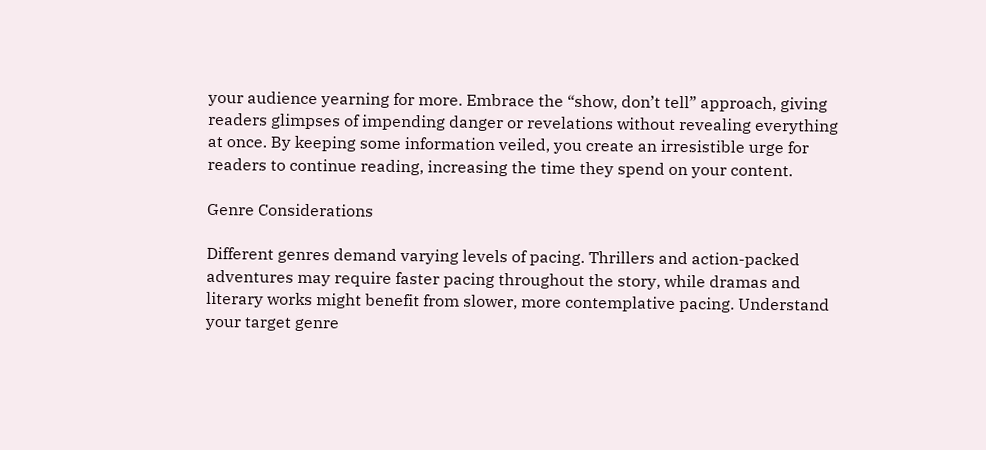your audience yearning for more. Embrace the “show, don’t tell” approach, giving readers glimpses of impending danger or revelations without revealing everything at once. By keeping some information veiled, you create an irresistible urge for readers to continue reading, increasing the time they spend on your content.

Genre Considerations

Different genres demand varying levels of pacing. Thrillers and action-packed adventures may require faster pacing throughout the story, while dramas and literary works might benefit from slower, more contemplative pacing. Understand your target genre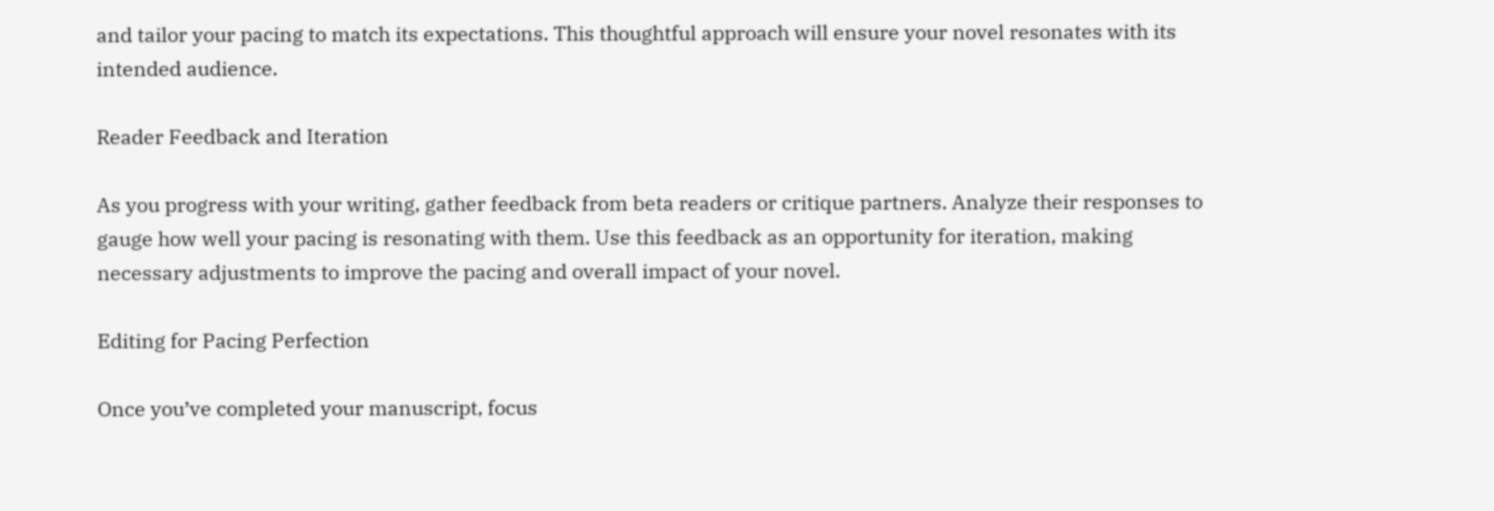and tailor your pacing to match its expectations. This thoughtful approach will ensure your novel resonates with its intended audience.

Reader Feedback and Iteration

As you progress with your writing, gather feedback from beta readers or critique partners. Analyze their responses to gauge how well your pacing is resonating with them. Use this feedback as an opportunity for iteration, making necessary adjustments to improve the pacing and overall impact of your novel.

Editing for Pacing Perfection

Once you’ve completed your manuscript, focus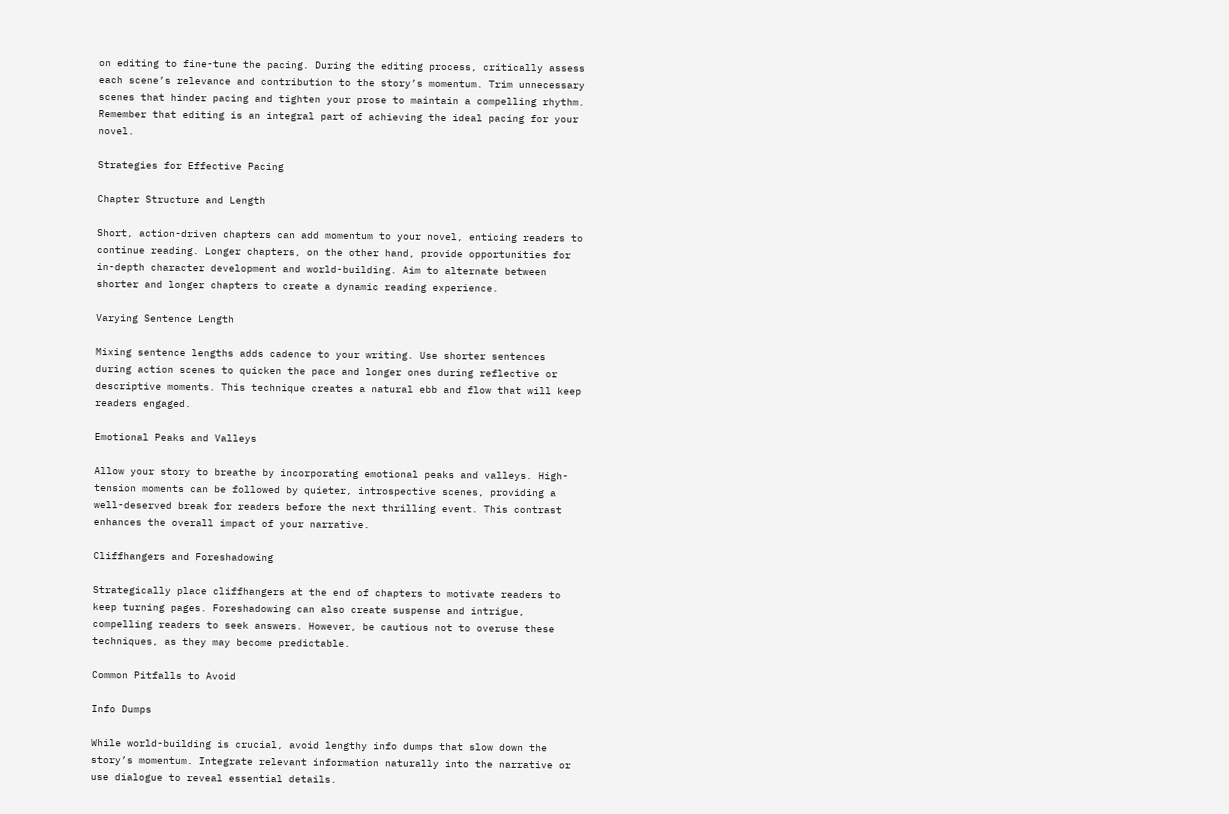on editing to fine-tune the pacing. During the editing process, critically assess each scene’s relevance and contribution to the story’s momentum. Trim unnecessary scenes that hinder pacing and tighten your prose to maintain a compelling rhythm. Remember that editing is an integral part of achieving the ideal pacing for your novel.

Strategies for Effective Pacing

Chapter Structure and Length

Short, action-driven chapters can add momentum to your novel, enticing readers to continue reading. Longer chapters, on the other hand, provide opportunities for in-depth character development and world-building. Aim to alternate between shorter and longer chapters to create a dynamic reading experience.

Varying Sentence Length

Mixing sentence lengths adds cadence to your writing. Use shorter sentences during action scenes to quicken the pace and longer ones during reflective or descriptive moments. This technique creates a natural ebb and flow that will keep readers engaged.

Emotional Peaks and Valleys

Allow your story to breathe by incorporating emotional peaks and valleys. High-tension moments can be followed by quieter, introspective scenes, providing a well-deserved break for readers before the next thrilling event. This contrast enhances the overall impact of your narrative.

Cliffhangers and Foreshadowing

Strategically place cliffhangers at the end of chapters to motivate readers to keep turning pages. Foreshadowing can also create suspense and intrigue, compelling readers to seek answers. However, be cautious not to overuse these techniques, as they may become predictable.

Common Pitfalls to Avoid

Info Dumps

While world-building is crucial, avoid lengthy info dumps that slow down the story’s momentum. Integrate relevant information naturally into the narrative or use dialogue to reveal essential details.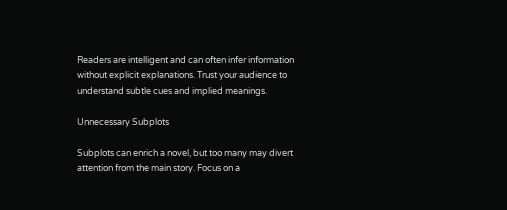Readers are intelligent and can often infer information without explicit explanations. Trust your audience to understand subtle cues and implied meanings.

Unnecessary Subplots

Subplots can enrich a novel, but too many may divert attention from the main story. Focus on a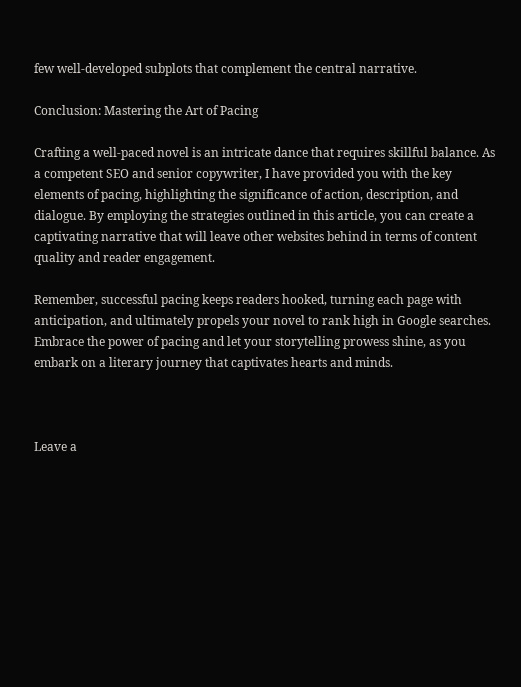few well-developed subplots that complement the central narrative.

Conclusion: Mastering the Art of Pacing

Crafting a well-paced novel is an intricate dance that requires skillful balance. As a competent SEO and senior copywriter, I have provided you with the key elements of pacing, highlighting the significance of action, description, and dialogue. By employing the strategies outlined in this article, you can create a captivating narrative that will leave other websites behind in terms of content quality and reader engagement.

Remember, successful pacing keeps readers hooked, turning each page with anticipation, and ultimately propels your novel to rank high in Google searches. Embrace the power of pacing and let your storytelling prowess shine, as you embark on a literary journey that captivates hearts and minds.



Leave a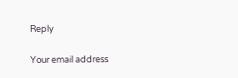Reply

Your email address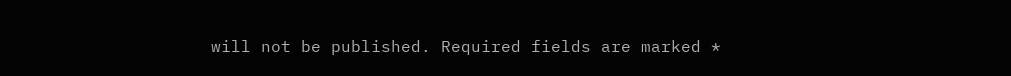will not be published. Required fields are marked *